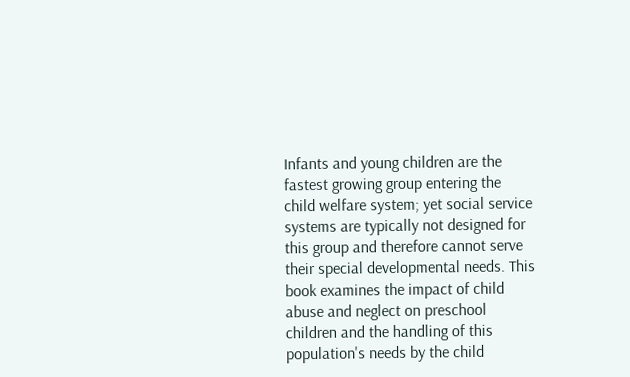Infants and young children are the fastest growing group entering the child welfare system; yet social service systems are typically not designed for this group and therefore cannot serve their special developmental needs. This book examines the impact of child abuse and neglect on preschool children and the handling of this population's needs by the child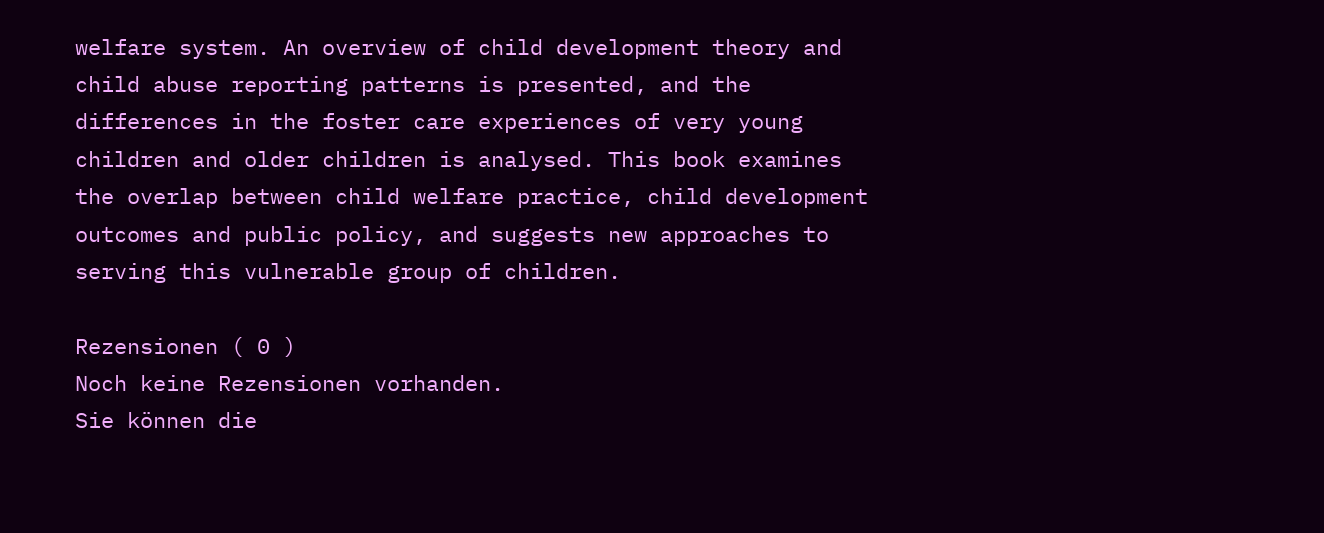welfare system. An overview of child development theory and child abuse reporting patterns is presented, and the differences in the foster care experiences of very young children and older children is analysed. This book examines the overlap between child welfare practice, child development outcomes and public policy, and suggests new approaches to serving this vulnerable group of children.

Rezensionen ( 0 )
Noch keine Rezensionen vorhanden.
Sie können die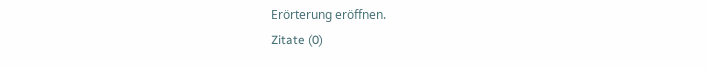Erörterung eröffnen.
Zitate (0)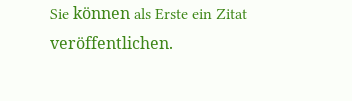Sie können als Erste ein Zitat veröffentlichen.